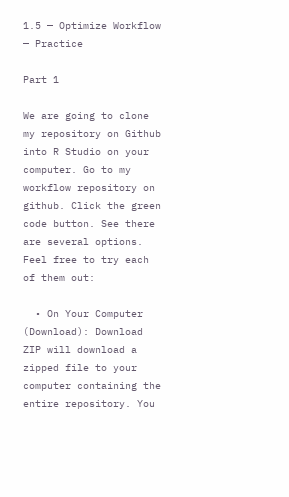1.5 — Optimize Workflow — Practice

Part 1

We are going to clone my repository on Github into R Studio on your computer. Go to my workflow repository on github. Click the green code button. See there are several options. Feel free to try each of them out:

  • On Your Computer (Download): Download ZIP will download a zipped file to your computer containing the entire repository. You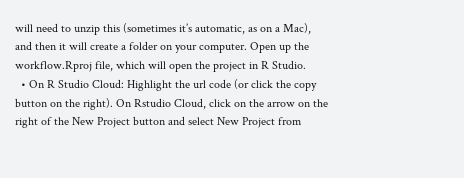will need to unzip this (sometimes it’s automatic, as on a Mac), and then it will create a folder on your computer. Open up the workflow.Rproj file, which will open the project in R Studio.
  • On R Studio Cloud: Highlight the url code (or click the copy button on the right). On Rstudio Cloud, click on the arrow on the right of the New Project button and select New Project from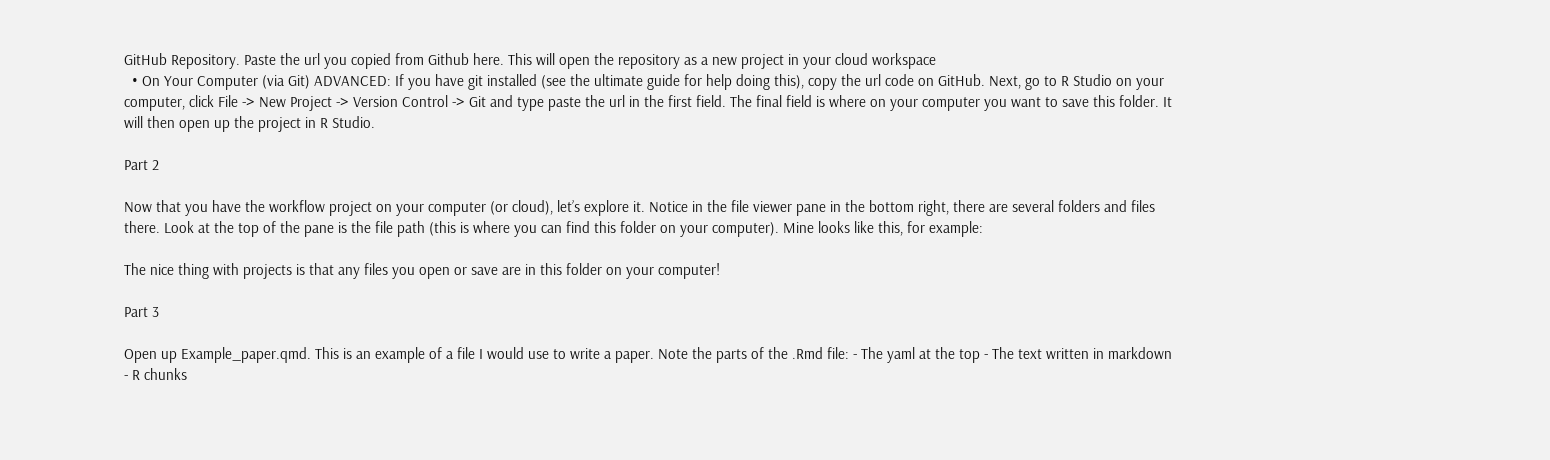GitHub Repository. Paste the url you copied from Github here. This will open the repository as a new project in your cloud workspace
  • On Your Computer (via Git) ADVANCED: If you have git installed (see the ultimate guide for help doing this), copy the url code on GitHub. Next, go to R Studio on your computer, click File -> New Project -> Version Control -> Git and type paste the url in the first field. The final field is where on your computer you want to save this folder. It will then open up the project in R Studio.

Part 2

Now that you have the workflow project on your computer (or cloud), let’s explore it. Notice in the file viewer pane in the bottom right, there are several folders and files there. Look at the top of the pane is the file path (this is where you can find this folder on your computer). Mine looks like this, for example:

The nice thing with projects is that any files you open or save are in this folder on your computer!

Part 3

Open up Example_paper.qmd. This is an example of a file I would use to write a paper. Note the parts of the .Rmd file: - The yaml at the top - The text written in markdown - R chunks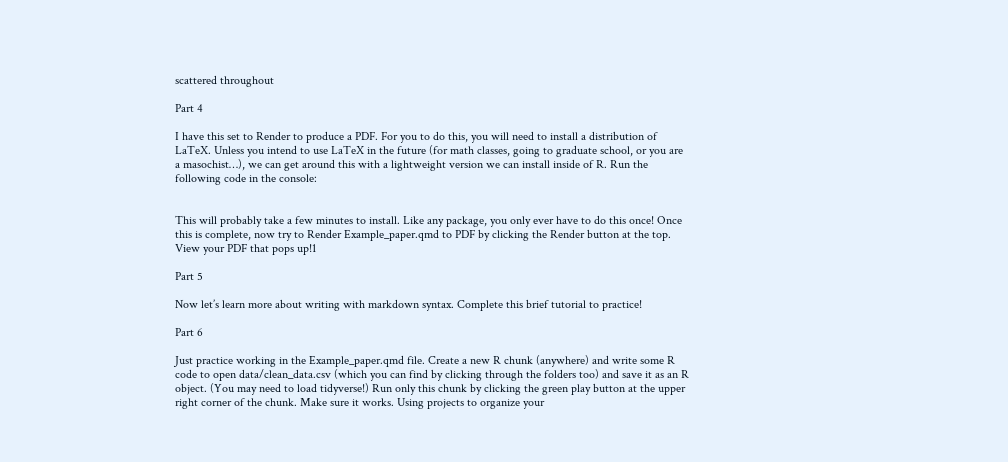scattered throughout

Part 4

I have this set to Render to produce a PDF. For you to do this, you will need to install a distribution of LaTeX. Unless you intend to use LaTeX in the future (for math classes, going to graduate school, or you are a masochist…), we can get around this with a lightweight version we can install inside of R. Run the following code in the console:


This will probably take a few minutes to install. Like any package, you only ever have to do this once! Once this is complete, now try to Render Example_paper.qmd to PDF by clicking the Render button at the top. View your PDF that pops up!1

Part 5

Now let’s learn more about writing with markdown syntax. Complete this brief tutorial to practice!

Part 6

Just practice working in the Example_paper.qmd file. Create a new R chunk (anywhere) and write some R code to open data/clean_data.csv (which you can find by clicking through the folders too) and save it as an R object. (You may need to load tidyverse!) Run only this chunk by clicking the green play button at the upper right corner of the chunk. Make sure it works. Using projects to organize your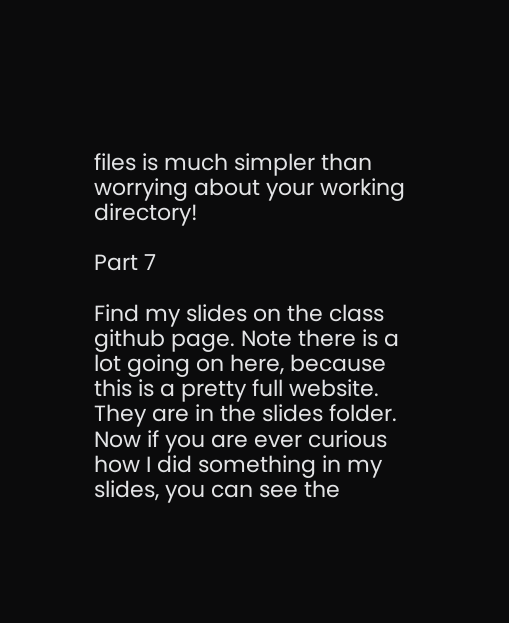files is much simpler than worrying about your working directory!

Part 7

Find my slides on the class github page. Note there is a lot going on here, because this is a pretty full website. They are in the slides folder. Now if you are ever curious how I did something in my slides, you can see the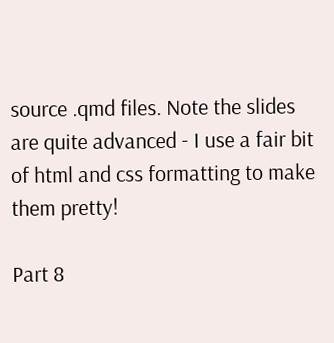source .qmd files. Note the slides are quite advanced - I use a fair bit of html and css formatting to make them pretty!

Part 8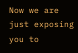Now we are just exposing you to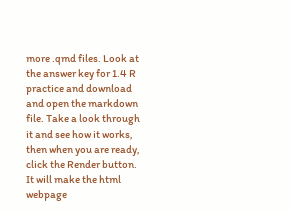more .qmd files. Look at the answer key for 1.4 R practice and download and open the markdown file. Take a look through it and see how it works, then when you are ready, click the Render button. It will make the html webpage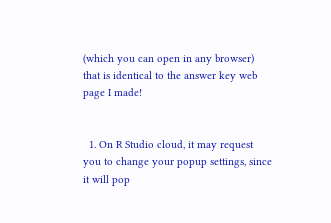(which you can open in any browser) that is identical to the answer key web page I made!


  1. On R Studio cloud, it may request you to change your popup settings, since it will pop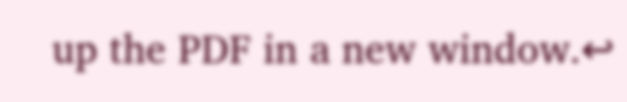up the PDF in a new window.↩